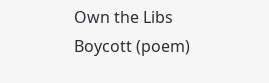Own the Libs Boycott (poem)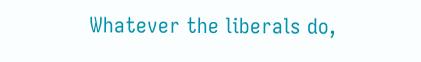Whatever the liberals do,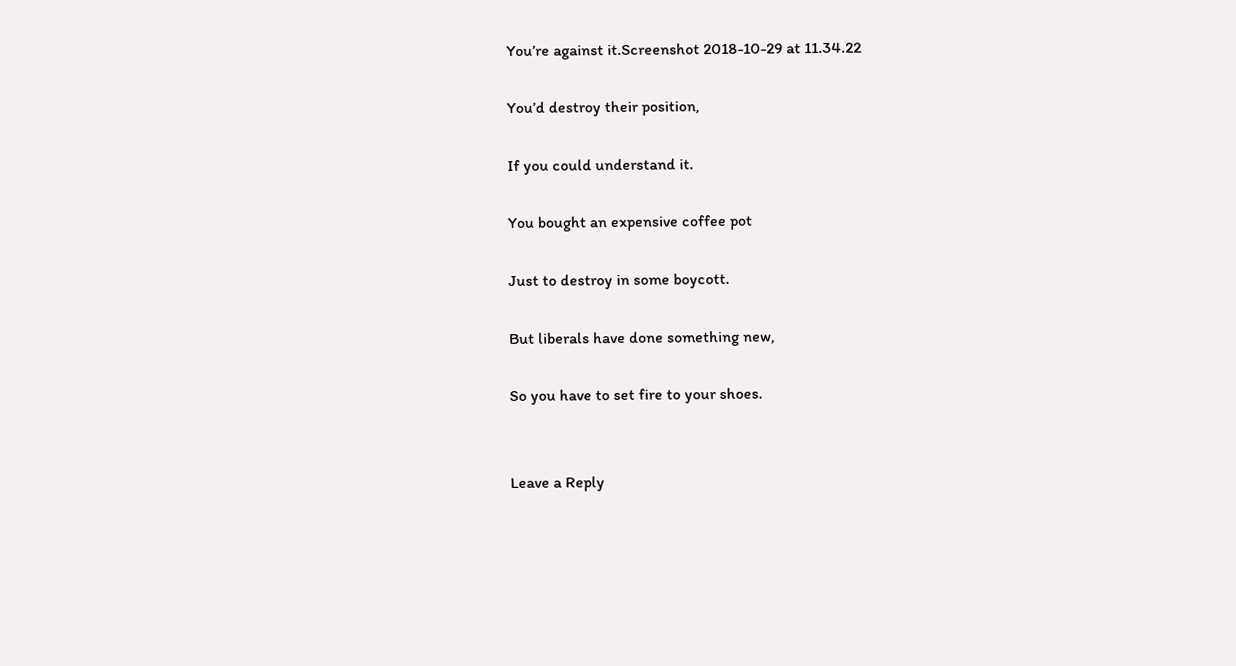You’re against it.Screenshot 2018-10-29 at 11.34.22

You’d destroy their position,

If you could understand it.

You bought an expensive coffee pot

Just to destroy in some boycott.

But liberals have done something new,

So you have to set fire to your shoes.


Leave a Reply